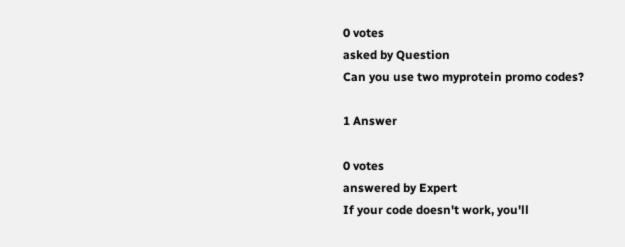0 votes
asked by Question
Can you use two myprotein promo codes?

1 Answer

0 votes
answered by Expert
If your code doesn't work, you'll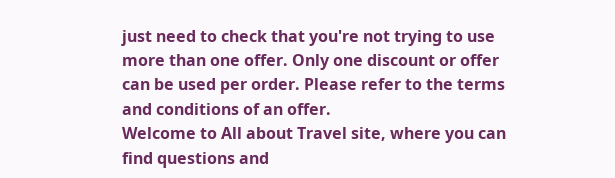just need to check that you're not trying to use more than one offer. Only one discount or offer can be used per order. Please refer to the terms and conditions of an offer.
Welcome to All about Travel site, where you can find questions and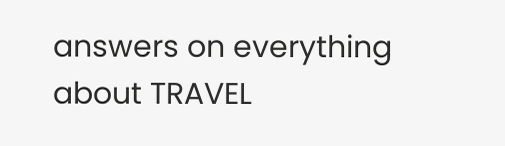answers on everything about TRAVEL